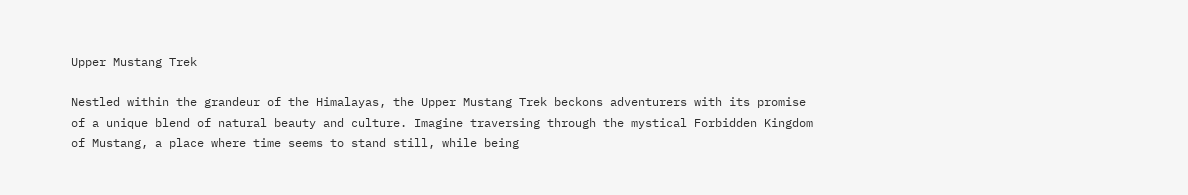Upper Mustang Trek

Nestled within the grandeur of the Himalayas, the Upper Mustang Trek beckons adventurers with its promise of a unique blend of natural beauty and culture. Imagine traversing through the mystical Forbidden Kingdom of Mustang, a place where time seems to stand still, while being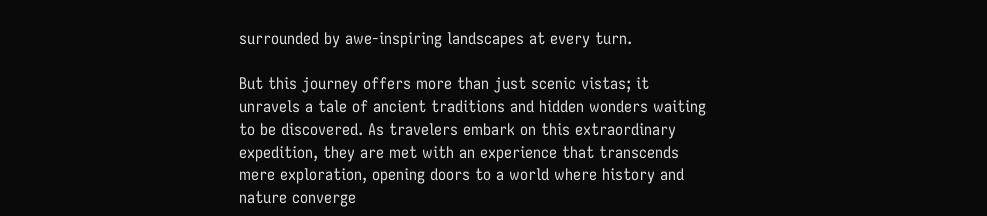surrounded by awe-inspiring landscapes at every turn.

But this journey offers more than just scenic vistas; it unravels a tale of ancient traditions and hidden wonders waiting to be discovered. As travelers embark on this extraordinary expedition, they are met with an experience that transcends mere exploration, opening doors to a world where history and nature converge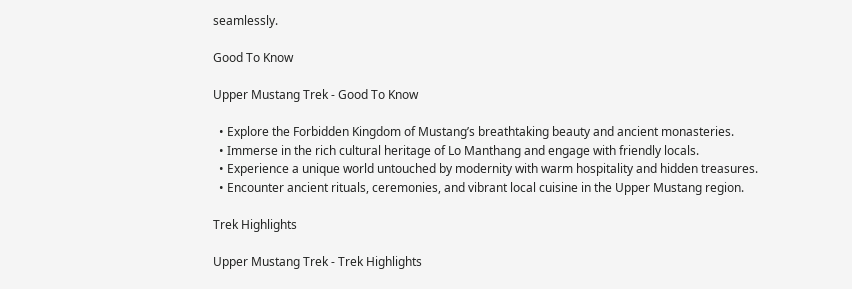seamlessly.

Good To Know

Upper Mustang Trek - Good To Know

  • Explore the Forbidden Kingdom of Mustang’s breathtaking beauty and ancient monasteries.
  • Immerse in the rich cultural heritage of Lo Manthang and engage with friendly locals.
  • Experience a unique world untouched by modernity with warm hospitality and hidden treasures.
  • Encounter ancient rituals, ceremonies, and vibrant local cuisine in the Upper Mustang region.

Trek Highlights

Upper Mustang Trek - Trek Highlights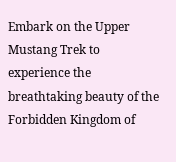Embark on the Upper Mustang Trek to experience the breathtaking beauty of the Forbidden Kingdom of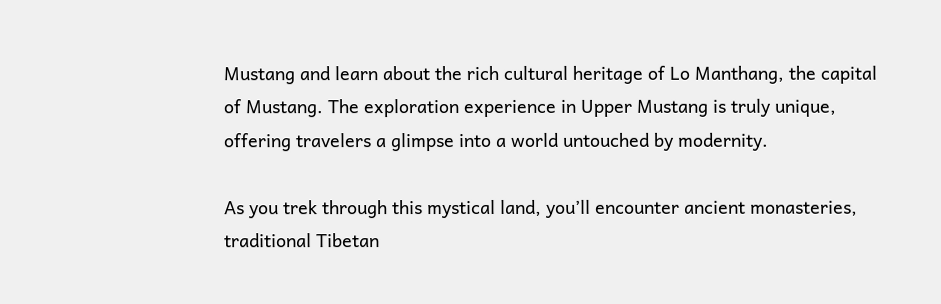Mustang and learn about the rich cultural heritage of Lo Manthang, the capital of Mustang. The exploration experience in Upper Mustang is truly unique, offering travelers a glimpse into a world untouched by modernity.

As you trek through this mystical land, you’ll encounter ancient monasteries, traditional Tibetan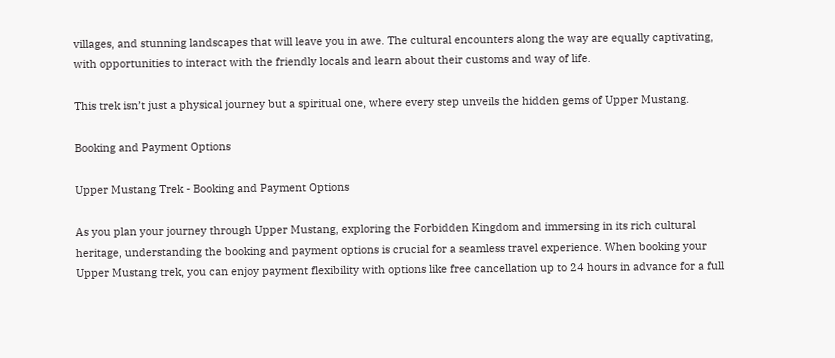villages, and stunning landscapes that will leave you in awe. The cultural encounters along the way are equally captivating, with opportunities to interact with the friendly locals and learn about their customs and way of life.

This trek isn’t just a physical journey but a spiritual one, where every step unveils the hidden gems of Upper Mustang.

Booking and Payment Options

Upper Mustang Trek - Booking and Payment Options

As you plan your journey through Upper Mustang, exploring the Forbidden Kingdom and immersing in its rich cultural heritage, understanding the booking and payment options is crucial for a seamless travel experience. When booking your Upper Mustang trek, you can enjoy payment flexibility with options like free cancellation up to 24 hours in advance for a full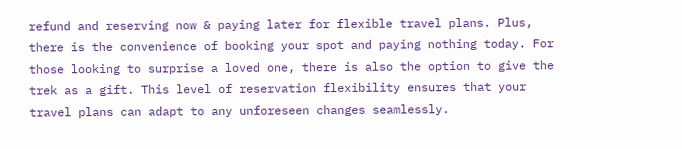refund and reserving now & paying later for flexible travel plans. Plus, there is the convenience of booking your spot and paying nothing today. For those looking to surprise a loved one, there is also the option to give the trek as a gift. This level of reservation flexibility ensures that your travel plans can adapt to any unforeseen changes seamlessly.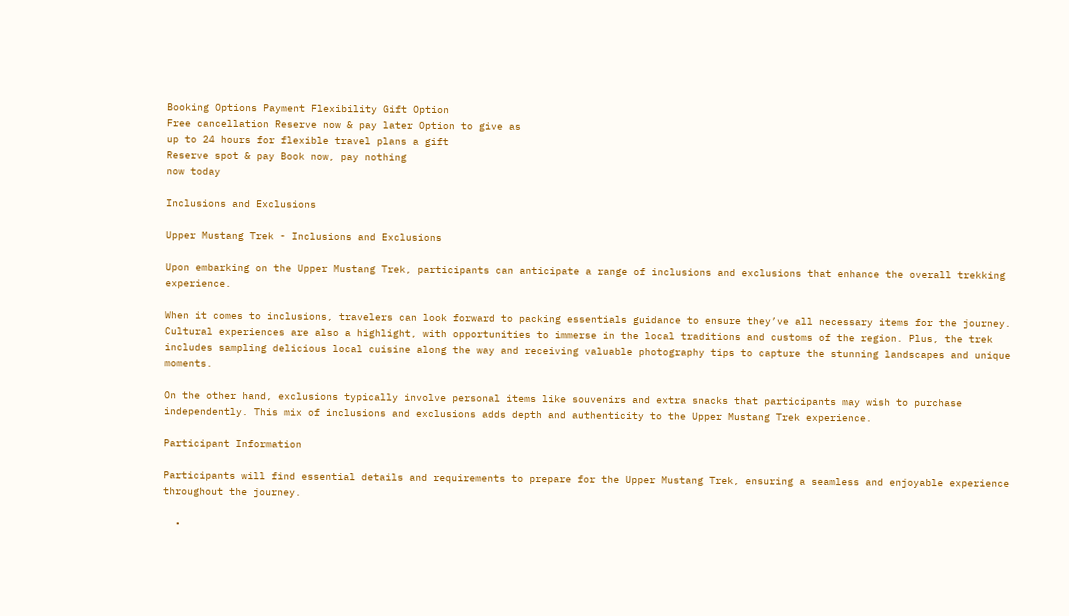Booking Options Payment Flexibility Gift Option
Free cancellation Reserve now & pay later Option to give as
up to 24 hours for flexible travel plans a gift
Reserve spot & pay Book now, pay nothing
now today

Inclusions and Exclusions

Upper Mustang Trek - Inclusions and Exclusions

Upon embarking on the Upper Mustang Trek, participants can anticipate a range of inclusions and exclusions that enhance the overall trekking experience.

When it comes to inclusions, travelers can look forward to packing essentials guidance to ensure they’ve all necessary items for the journey. Cultural experiences are also a highlight, with opportunities to immerse in the local traditions and customs of the region. Plus, the trek includes sampling delicious local cuisine along the way and receiving valuable photography tips to capture the stunning landscapes and unique moments.

On the other hand, exclusions typically involve personal items like souvenirs and extra snacks that participants may wish to purchase independently. This mix of inclusions and exclusions adds depth and authenticity to the Upper Mustang Trek experience.

Participant Information

Participants will find essential details and requirements to prepare for the Upper Mustang Trek, ensuring a seamless and enjoyable experience throughout the journey.

  •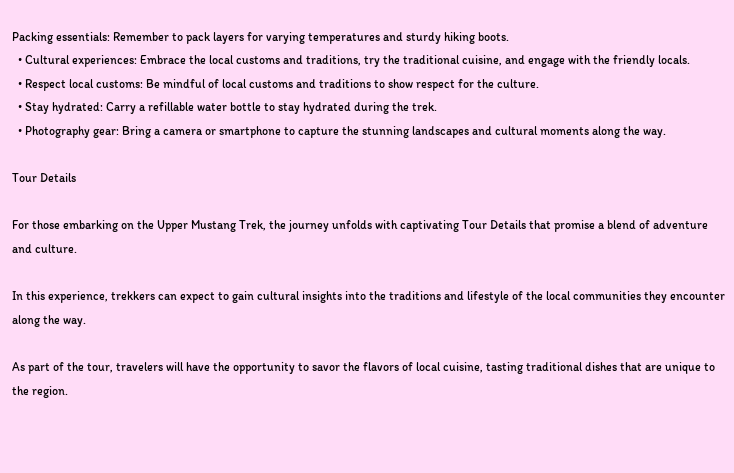Packing essentials: Remember to pack layers for varying temperatures and sturdy hiking boots.
  • Cultural experiences: Embrace the local customs and traditions, try the traditional cuisine, and engage with the friendly locals.
  • Respect local customs: Be mindful of local customs and traditions to show respect for the culture.
  • Stay hydrated: Carry a refillable water bottle to stay hydrated during the trek.
  • Photography gear: Bring a camera or smartphone to capture the stunning landscapes and cultural moments along the way.

Tour Details

For those embarking on the Upper Mustang Trek, the journey unfolds with captivating Tour Details that promise a blend of adventure and culture.

In this experience, trekkers can expect to gain cultural insights into the traditions and lifestyle of the local communities they encounter along the way.

As part of the tour, travelers will have the opportunity to savor the flavors of local cuisine, tasting traditional dishes that are unique to the region.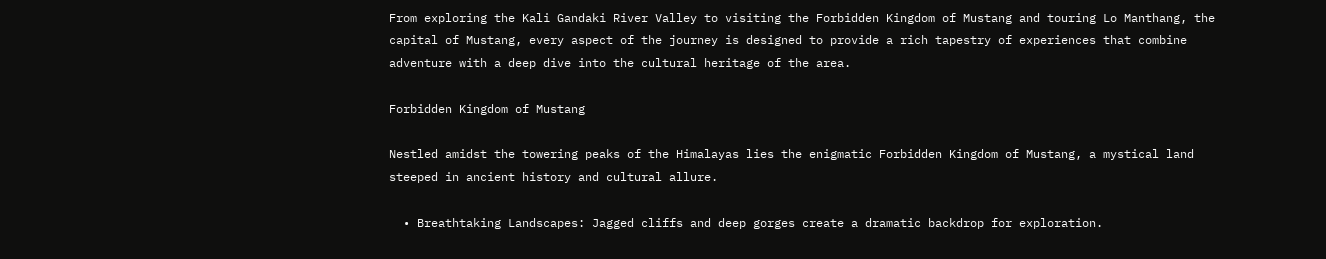From exploring the Kali Gandaki River Valley to visiting the Forbidden Kingdom of Mustang and touring Lo Manthang, the capital of Mustang, every aspect of the journey is designed to provide a rich tapestry of experiences that combine adventure with a deep dive into the cultural heritage of the area.

Forbidden Kingdom of Mustang

Nestled amidst the towering peaks of the Himalayas lies the enigmatic Forbidden Kingdom of Mustang, a mystical land steeped in ancient history and cultural allure.

  • Breathtaking Landscapes: Jagged cliffs and deep gorges create a dramatic backdrop for exploration.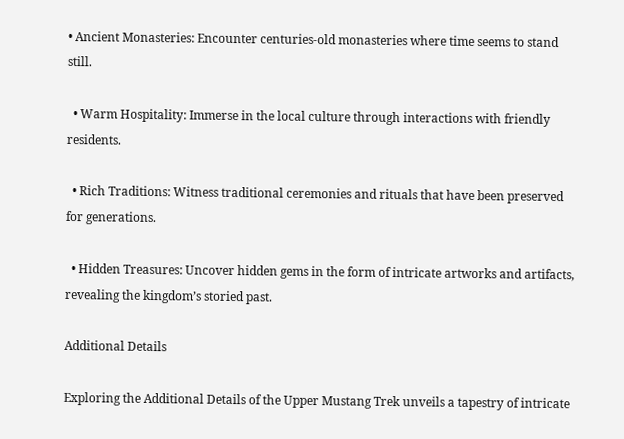• Ancient Monasteries: Encounter centuries-old monasteries where time seems to stand still.

  • Warm Hospitality: Immerse in the local culture through interactions with friendly residents.

  • Rich Traditions: Witness traditional ceremonies and rituals that have been preserved for generations.

  • Hidden Treasures: Uncover hidden gems in the form of intricate artworks and artifacts, revealing the kingdom’s storied past.

Additional Details

Exploring the Additional Details of the Upper Mustang Trek unveils a tapestry of intricate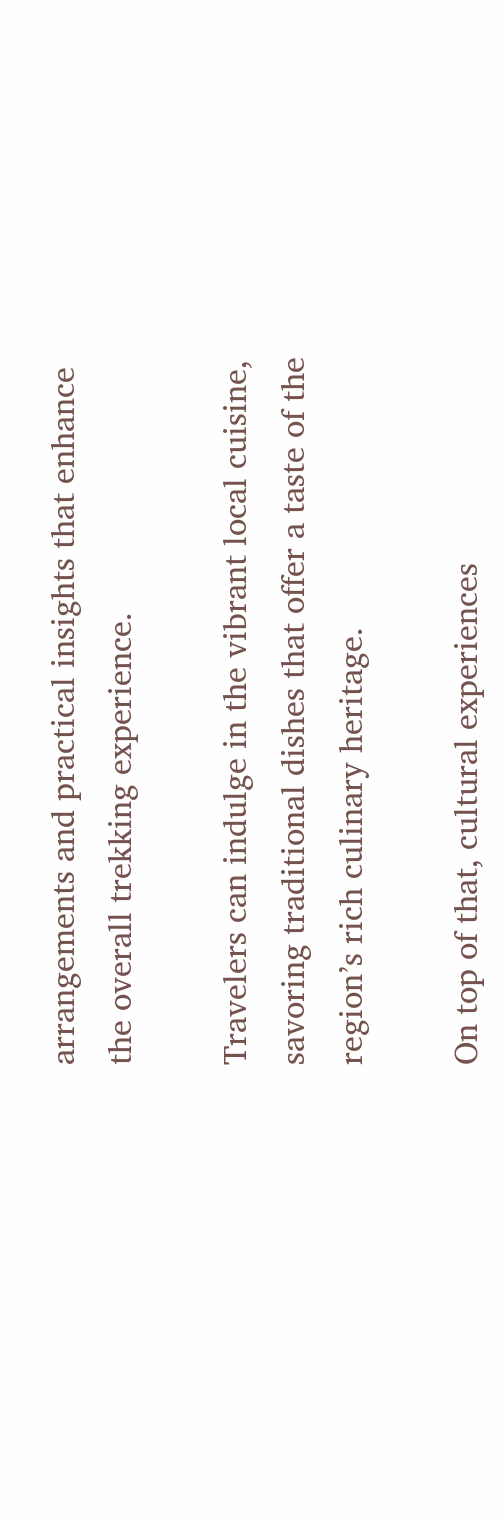arrangements and practical insights that enhance the overall trekking experience.

Travelers can indulge in the vibrant local cuisine, savoring traditional dishes that offer a taste of the region’s rich culinary heritage.

On top of that, cultural experiences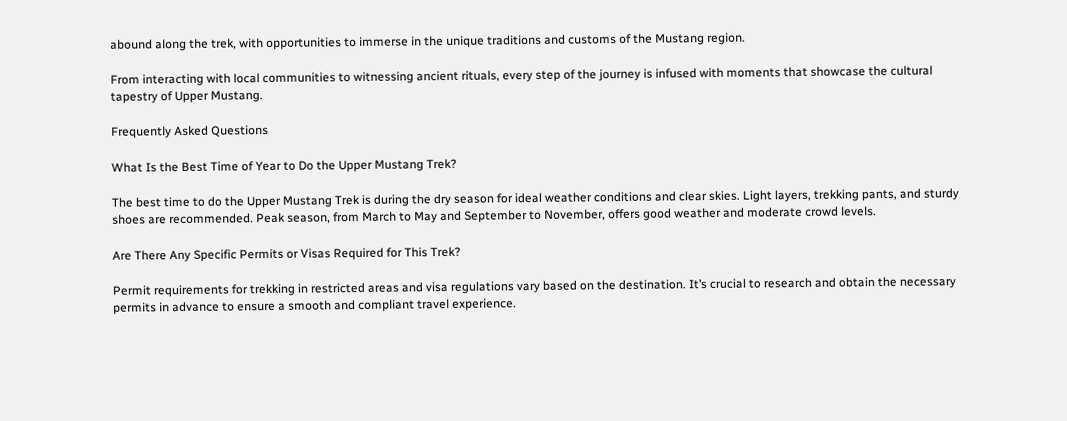abound along the trek, with opportunities to immerse in the unique traditions and customs of the Mustang region.

From interacting with local communities to witnessing ancient rituals, every step of the journey is infused with moments that showcase the cultural tapestry of Upper Mustang.

Frequently Asked Questions

What Is the Best Time of Year to Do the Upper Mustang Trek?

The best time to do the Upper Mustang Trek is during the dry season for ideal weather conditions and clear skies. Light layers, trekking pants, and sturdy shoes are recommended. Peak season, from March to May and September to November, offers good weather and moderate crowd levels.

Are There Any Specific Permits or Visas Required for This Trek?

Permit requirements for trekking in restricted areas and visa regulations vary based on the destination. It’s crucial to research and obtain the necessary permits in advance to ensure a smooth and compliant travel experience.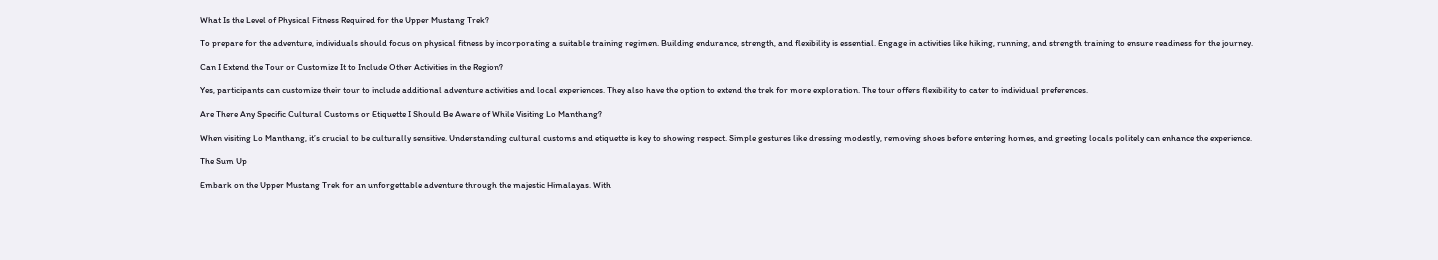What Is the Level of Physical Fitness Required for the Upper Mustang Trek?

To prepare for the adventure, individuals should focus on physical fitness by incorporating a suitable training regimen. Building endurance, strength, and flexibility is essential. Engage in activities like hiking, running, and strength training to ensure readiness for the journey.

Can I Extend the Tour or Customize It to Include Other Activities in the Region?

Yes, participants can customize their tour to include additional adventure activities and local experiences. They also have the option to extend the trek for more exploration. The tour offers flexibility to cater to individual preferences.

Are There Any Specific Cultural Customs or Etiquette I Should Be Aware of While Visiting Lo Manthang?

When visiting Lo Manthang, it’s crucial to be culturally sensitive. Understanding cultural customs and etiquette is key to showing respect. Simple gestures like dressing modestly, removing shoes before entering homes, and greeting locals politely can enhance the experience.

The Sum Up

Embark on the Upper Mustang Trek for an unforgettable adventure through the majestic Himalayas. With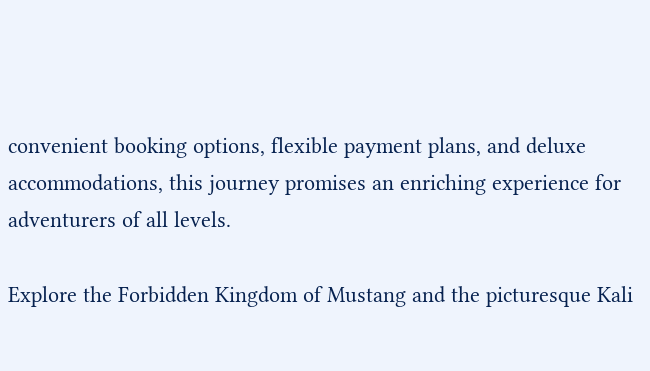convenient booking options, flexible payment plans, and deluxe accommodations, this journey promises an enriching experience for adventurers of all levels.

Explore the Forbidden Kingdom of Mustang and the picturesque Kali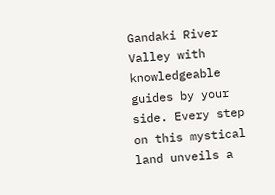Gandaki River Valley with knowledgeable guides by your side. Every step on this mystical land unveils a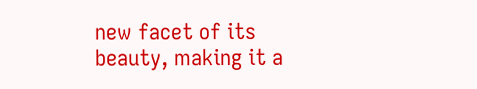new facet of its beauty, making it a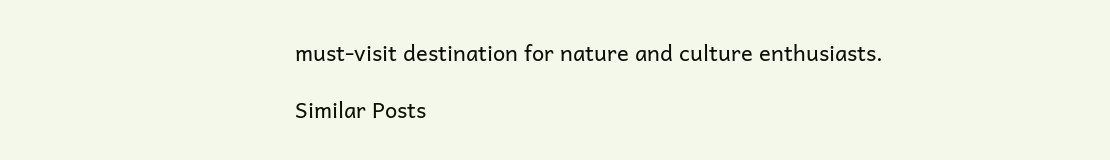must-visit destination for nature and culture enthusiasts.

Similar Posts